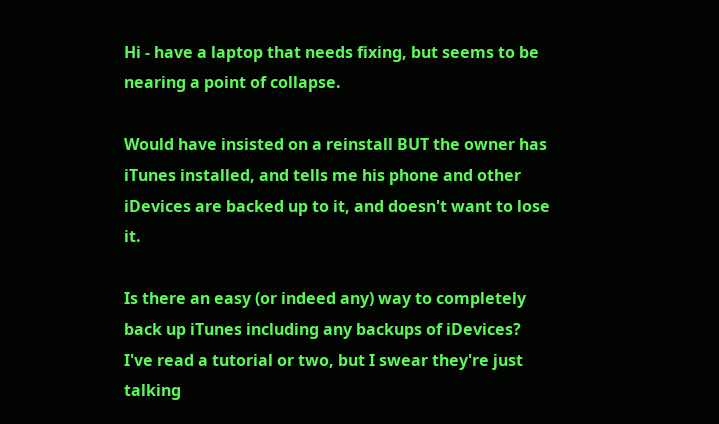Hi - have a laptop that needs fixing, but seems to be nearing a point of collapse.

Would have insisted on a reinstall BUT the owner has iTunes installed, and tells me his phone and other iDevices are backed up to it, and doesn't want to lose it.

Is there an easy (or indeed any) way to completely back up iTunes including any backups of iDevices? I've read a tutorial or two, but I swear they're just talking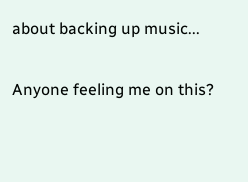about backing up music...

Anyone feeling me on this?